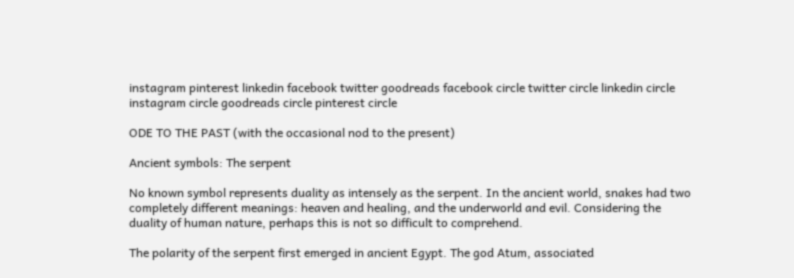instagram pinterest linkedin facebook twitter goodreads facebook circle twitter circle linkedin circle instagram circle goodreads circle pinterest circle

ODE TO THE PAST (with the occasional nod to the present)

Ancient symbols: The serpent

No known symbol represents duality as intensely as the serpent. In the ancient world, snakes had two completely different meanings: heaven and healing, and the underworld and evil. Considering the duality of human nature, perhaps this is not so difficult to comprehend.

The polarity of the serpent first emerged in ancient Egypt. The god Atum, associated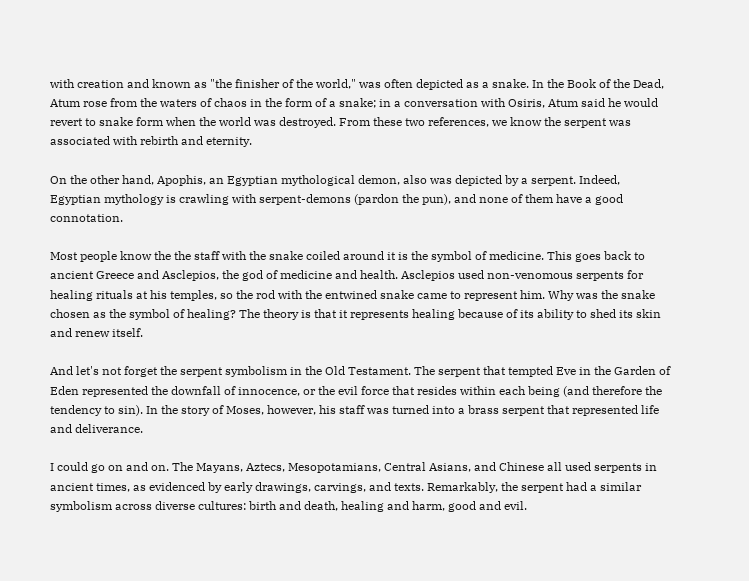with creation and known as "the finisher of the world," was often depicted as a snake. In the Book of the Dead, Atum rose from the waters of chaos in the form of a snake; in a conversation with Osiris, Atum said he would revert to snake form when the world was destroyed. From these two references, we know the serpent was associated with rebirth and eternity.

On the other hand, Apophis, an Egyptian mythological demon, also was depicted by a serpent. Indeed, Egyptian mythology is crawling with serpent-demons (pardon the pun), and none of them have a good connotation.

Most people know the the staff with the snake coiled around it is the symbol of medicine. This goes back to ancient Greece and Asclepios, the god of medicine and health. Asclepios used non-venomous serpents for healing rituals at his temples, so the rod with the entwined snake came to represent him. Why was the snake chosen as the symbol of healing? The theory is that it represents healing because of its ability to shed its skin and renew itself.

And let's not forget the serpent symbolism in the Old Testament. The serpent that tempted Eve in the Garden of Eden represented the downfall of innocence, or the evil force that resides within each being (and therefore the tendency to sin). In the story of Moses, however, his staff was turned into a brass serpent that represented life and deliverance.

I could go on and on. The Mayans, Aztecs, Mesopotamians, Central Asians, and Chinese all used serpents in ancient times, as evidenced by early drawings, carvings, and texts. Remarkably, the serpent had a similar symbolism across diverse cultures: birth and death, healing and harm, good and evil.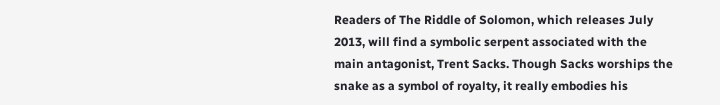Readers of The Riddle of Solomon, which releases July 2013, will find a symbolic serpent associated with the main antagonist, Trent Sacks. Though Sacks worships the snake as a symbol of royalty, it really embodies his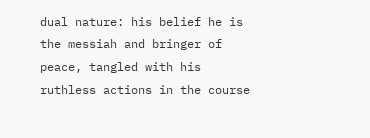dual nature: his belief he is the messiah and bringer of peace, tangled with his ruthless actions in the course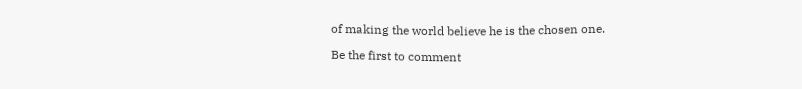of making the world believe he is the chosen one.

Be the first to comment